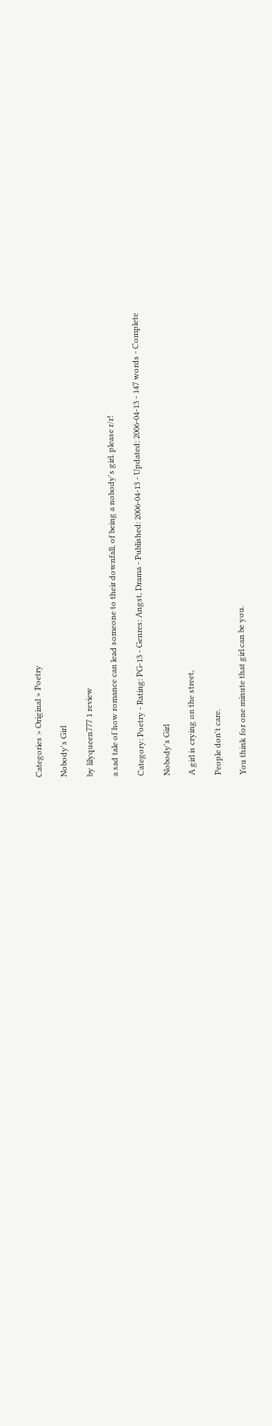Categories > Original > Poetry

Nobody's Girl

by lilyqueen777 1 review

a sad tale of how romance can lead someone to their downfall, of being a nobody's girl. please r/r!

Category: Poetry - Rating: PG-13 - Genres: Angst, Drama - Published: 2006-04-13 - Updated: 2006-04-13 - 147 words - Complete

Nobody's Girl

A girl is crying on the street,

People don't care.

You think for one minute that girl can be you.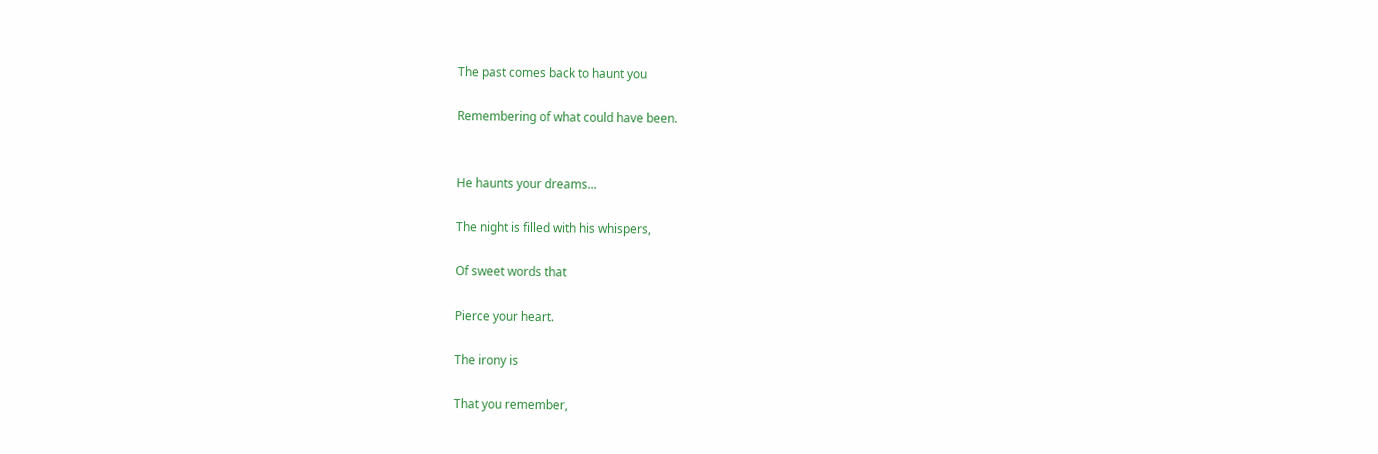The past comes back to haunt you

Remembering of what could have been.


He haunts your dreams...

The night is filled with his whispers,

Of sweet words that

Pierce your heart.

The irony is

That you remember,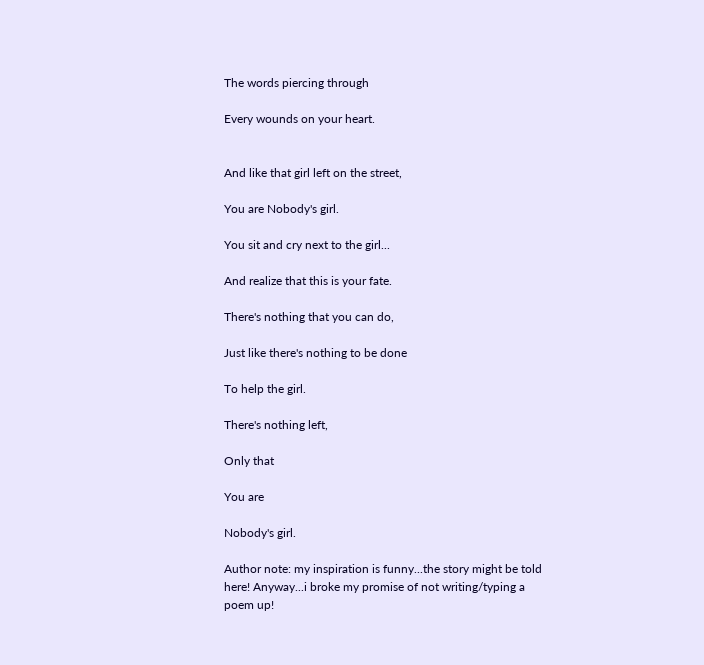The words piercing through

Every wounds on your heart.


And like that girl left on the street,

You are Nobody's girl.

You sit and cry next to the girl...

And realize that this is your fate.

There's nothing that you can do,

Just like there's nothing to be done

To help the girl.

There's nothing left,

Only that

You are

Nobody's girl.

Author note: my inspiration is funny...the story might be told here! Anyway...i broke my promise of not writing/typing a poem up!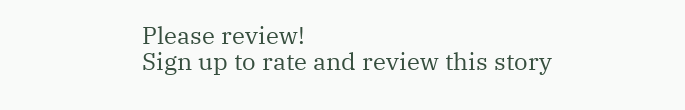Please review!
Sign up to rate and review this story